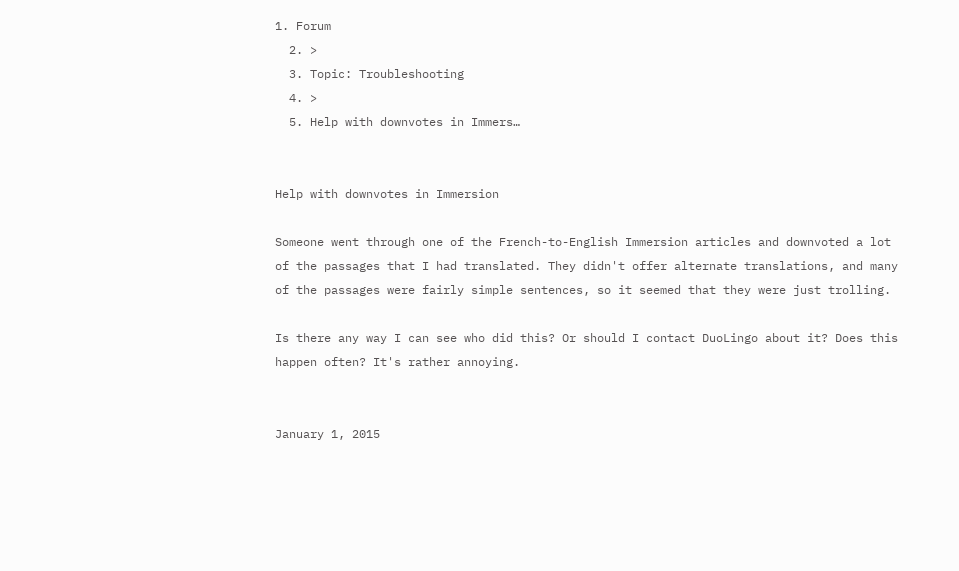1. Forum
  2. >
  3. Topic: Troubleshooting
  4. >
  5. Help with downvotes in Immers…


Help with downvotes in Immersion

Someone went through one of the French-to-English Immersion articles and downvoted a lot of the passages that I had translated. They didn't offer alternate translations, and many of the passages were fairly simple sentences, so it seemed that they were just trolling.

Is there any way I can see who did this? Or should I contact DuoLingo about it? Does this happen often? It's rather annoying.


January 1, 2015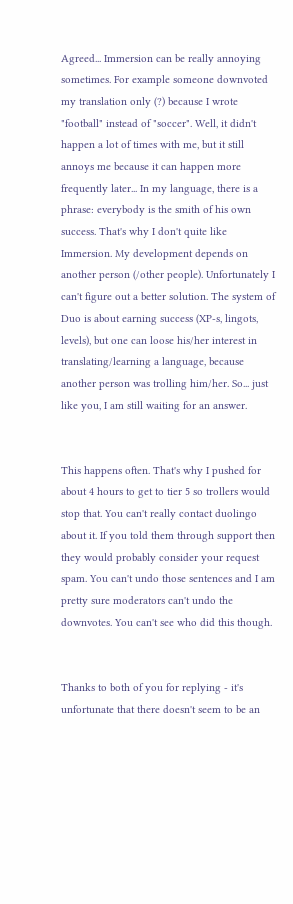Agreed... Immersion can be really annoying sometimes. For example someone downvoted my translation only (?) because I wrote "football" instead of "soccer". Well, it didn't happen a lot of times with me, but it still annoys me because it can happen more frequently later... In my language, there is a phrase: everybody is the smith of his own success. That's why I don't quite like Immersion. My development depends on another person (/other people). Unfortunately I can't figure out a better solution. The system of Duo is about earning success (XP-s, lingots, levels), but one can loose his/her interest in translating/learning a language, because another person was trolling him/her. So... just like you, I am still waiting for an answer.


This happens often. That's why I pushed for about 4 hours to get to tier 5 so trollers would stop that. You can't really contact duolingo about it. If you told them through support then they would probably consider your request spam. You can't undo those sentences and I am pretty sure moderators can't undo the downvotes. You can't see who did this though.


Thanks to both of you for replying - it's unfortunate that there doesn't seem to be an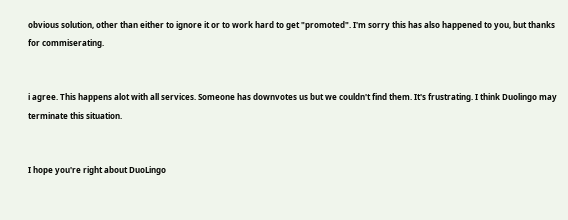obvious solution, other than either to ignore it or to work hard to get "promoted". I'm sorry this has also happened to you, but thanks for commiserating.


i agree. This happens alot with all services. Someone has downvotes us but we couldn't find them. It's frustrating. I think Duolingo may terminate this situation.


I hope you're right about DuoLingo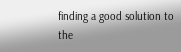finding a good solution to the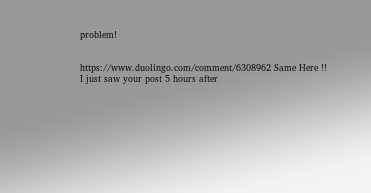problem!


https://www.duolingo.com/comment/6308962 Same Here !! I just saw your post 5 hours after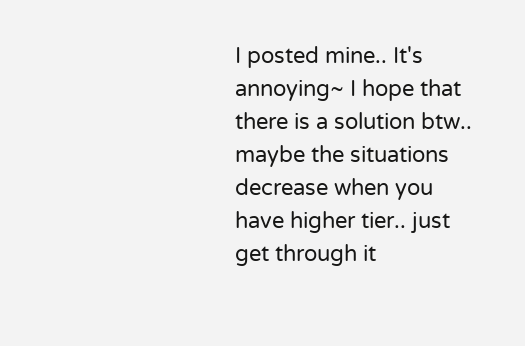I posted mine.. It's annoying~ I hope that there is a solution btw.. maybe the situations decrease when you have higher tier.. just get through it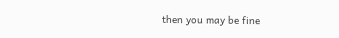then you may be fine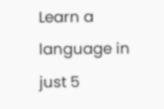Learn a language in just 5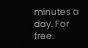minutes a day. For free.